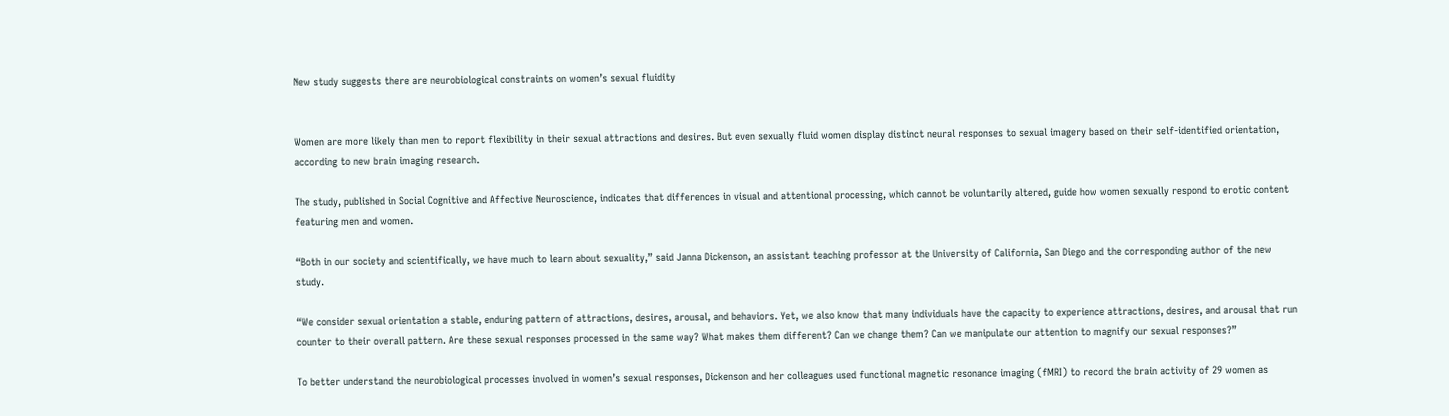New study suggests there are neurobiological constraints on women’s sexual fluidity


Women are more likely than men to report flexibility in their sexual attractions and desires. But even sexually fluid women display distinct neural responses to sexual imagery based on their self-identified orientation, according to new brain imaging research.

The study, published in Social Cognitive and Affective Neuroscience, indicates that differences in visual and attentional processing, which cannot be voluntarily altered, guide how women sexually respond to erotic content featuring men and women.

“Both in our society and scientifically, we have much to learn about sexuality,” said Janna Dickenson, an assistant teaching professor at the University of California, San Diego and the corresponding author of the new study.

“We consider sexual orientation a stable, enduring pattern of attractions, desires, arousal, and behaviors. Yet, we also know that many individuals have the capacity to experience attractions, desires, and arousal that run counter to their overall pattern. Are these sexual responses processed in the same way? What makes them different? Can we change them? Can we manipulate our attention to magnify our sexual responses?”

To better understand the neurobiological processes involved in women’s sexual responses, Dickenson and her colleagues used functional magnetic resonance imaging (fMRI) to record the brain activity of 29 women as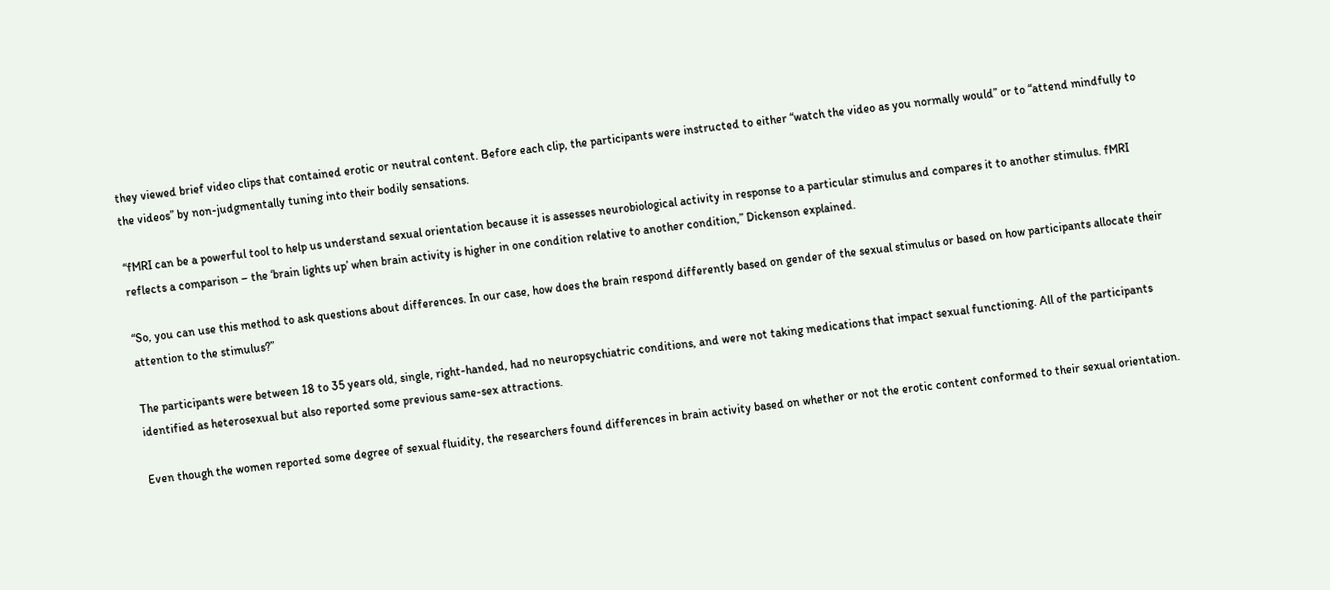they viewed brief video clips that contained erotic or neutral content. Before each clip, the participants were instructed to either “watch the video as you normally would” or to “attend mindfully to the videos” by non-judgmentally tuning into their bodily sensations.

“fMRI can be a powerful tool to help us understand sexual orientation because it is assesses neurobiological activity in response to a particular stimulus and compares it to another stimulus. fMRI reflects a comparison – the ‘brain lights up’ when brain activity is higher in one condition relative to another condition,” Dickenson explained.

“So, you can use this method to ask questions about differences. In our case, how does the brain respond differently based on gender of the sexual stimulus or based on how participants allocate their attention to the stimulus?”

The participants were between 18 to 35 years old, single, right-handed, had no neuropsychiatric conditions, and were not taking medications that impact sexual functioning. All of the participants identified as heterosexual but also reported some previous same-sex attractions.

Even though the women reported some degree of sexual fluidity, the researchers found differences in brain activity based on whether or not the erotic content conformed to their sexual orientation.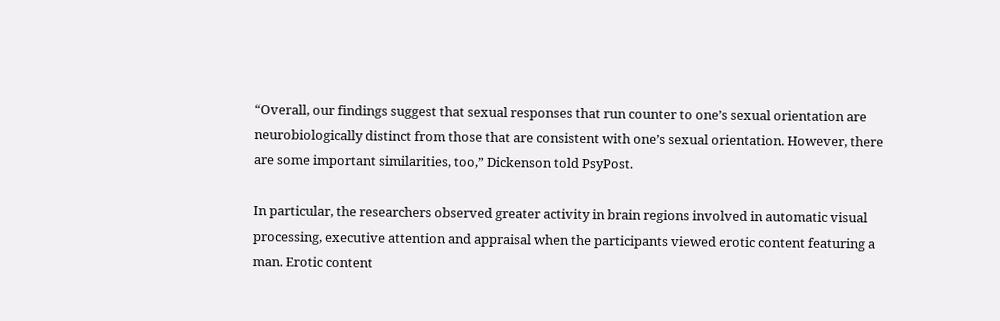“Overall, our findings suggest that sexual responses that run counter to one’s sexual orientation are neurobiologically distinct from those that are consistent with one’s sexual orientation. However, there are some important similarities, too,” Dickenson told PsyPost.

In particular, the researchers observed greater activity in brain regions involved in automatic visual processing, executive attention and appraisal when the participants viewed erotic content featuring a man. Erotic content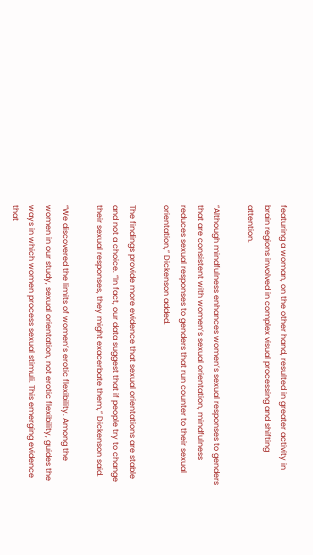featuring a woman, on the other hand, resulted in greater activity in brain regions involved in complex visual processing and shifting attention.

“Although mindfulness enhances women’s sexual responses to genders that are consistent with women’s sexual orientation, mindfulness reduces sexual responses to genders that run counter to their sexual orientation,” Dickenson added.

The findings provide more evidence that sexual orientations are stable and not a choice. “In fact, our data suggest that if people try to change their sexual responses, they might exacerbate them,” Dickenson said.

“We discovered the limits of women’s erotic flexibility. Among the women in our study, sexual orientation, not erotic flexibility, guides the ways in which women process sexual stimuli. This emerging evidence that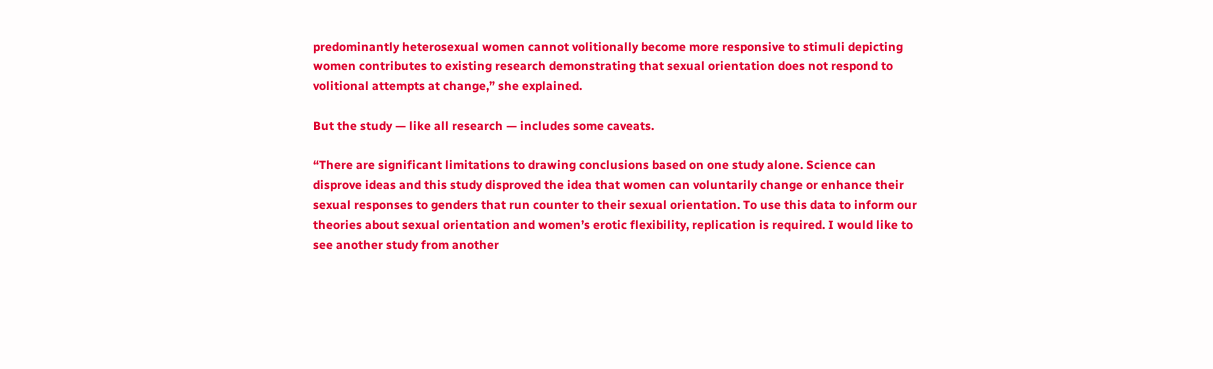predominantly heterosexual women cannot volitionally become more responsive to stimuli depicting women contributes to existing research demonstrating that sexual orientation does not respond to volitional attempts at change,” she explained.

But the study — like all research — includes some caveats.

“There are significant limitations to drawing conclusions based on one study alone. Science can disprove ideas and this study disproved the idea that women can voluntarily change or enhance their sexual responses to genders that run counter to their sexual orientation. To use this data to inform our theories about sexual orientation and women’s erotic flexibility, replication is required. I would like to see another study from another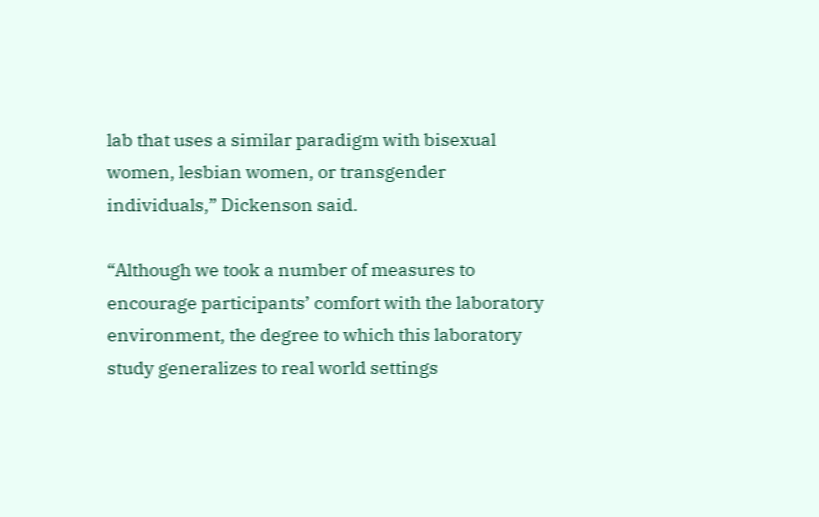lab that uses a similar paradigm with bisexual women, lesbian women, or transgender individuals,” Dickenson said.

“Although we took a number of measures to encourage participants’ comfort with the laboratory environment, the degree to which this laboratory study generalizes to real world settings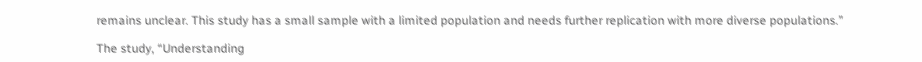remains unclear. This study has a small sample with a limited population and needs further replication with more diverse populations.”

The study, “Understanding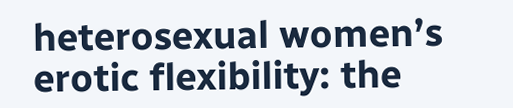heterosexual women’s erotic flexibility: the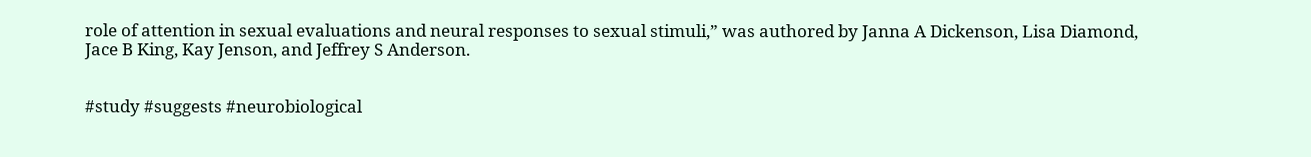role of attention in sexual evaluations and neural responses to sexual stimuli,” was authored by Janna A Dickenson, Lisa Diamond, Jace B King, Kay Jenson, and Jeffrey S Anderson.


#study #suggests #neurobiological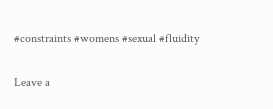#constraints #womens #sexual #fluidity

Leave a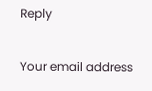Reply

Your email address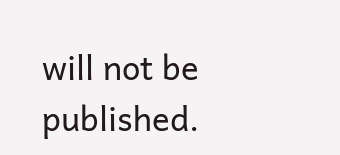will not be published.